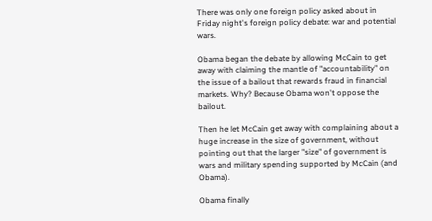There was only one foreign policy asked about in Friday night's foreign policy debate: war and potential wars.

Obama began the debate by allowing McCain to get away with claiming the mantle of "accountability" on the issue of a bailout that rewards fraud in financial markets. Why? Because Obama won't oppose the bailout.

Then he let McCain get away with complaining about a huge increase in the size of government, without pointing out that the larger "size" of government is wars and military spending supported by McCain (and Obama).

Obama finally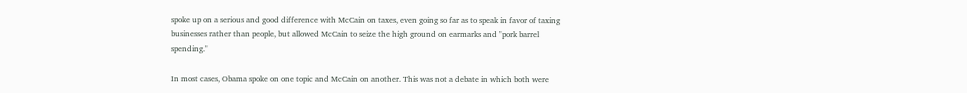spoke up on a serious and good difference with McCain on taxes, even going so far as to speak in favor of taxing businesses rather than people, but allowed McCain to seize the high ground on earmarks and "pork barrel spending."

In most cases, Obama spoke on one topic and McCain on another. This was not a debate in which both were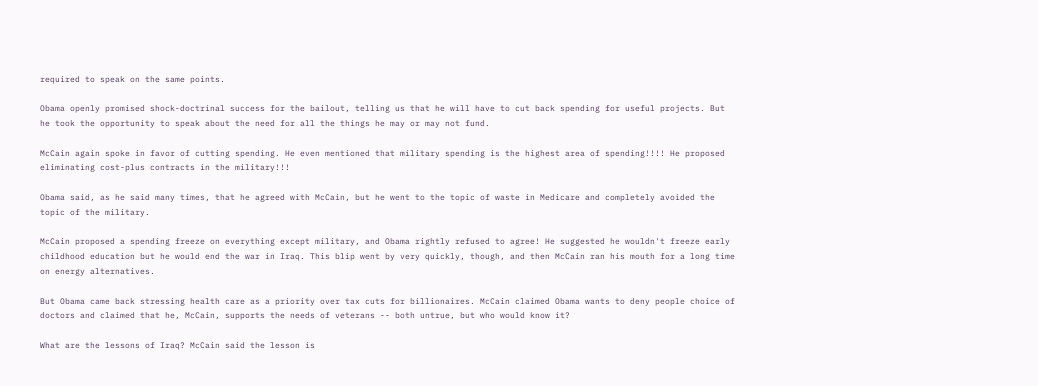required to speak on the same points.

Obama openly promised shock-doctrinal success for the bailout, telling us that he will have to cut back spending for useful projects. But he took the opportunity to speak about the need for all the things he may or may not fund.

McCain again spoke in favor of cutting spending. He even mentioned that military spending is the highest area of spending!!!! He proposed eliminating cost-plus contracts in the military!!!

Obama said, as he said many times, that he agreed with McCain, but he went to the topic of waste in Medicare and completely avoided the topic of the military.

McCain proposed a spending freeze on everything except military, and Obama rightly refused to agree! He suggested he wouldn't freeze early childhood education but he would end the war in Iraq. This blip went by very quickly, though, and then McCain ran his mouth for a long time on energy alternatives.

But Obama came back stressing health care as a priority over tax cuts for billionaires. McCain claimed Obama wants to deny people choice of doctors and claimed that he, McCain, supports the needs of veterans -- both untrue, but who would know it?

What are the lessons of Iraq? McCain said the lesson is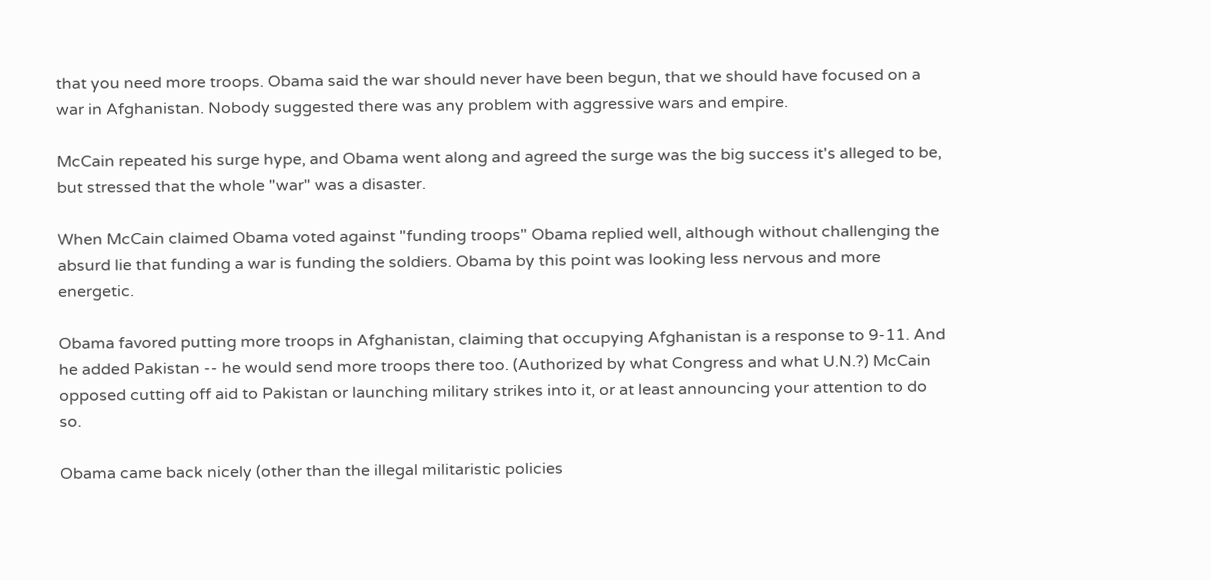that you need more troops. Obama said the war should never have been begun, that we should have focused on a war in Afghanistan. Nobody suggested there was any problem with aggressive wars and empire.

McCain repeated his surge hype, and Obama went along and agreed the surge was the big success it's alleged to be, but stressed that the whole "war" was a disaster.

When McCain claimed Obama voted against "funding troops" Obama replied well, although without challenging the absurd lie that funding a war is funding the soldiers. Obama by this point was looking less nervous and more energetic.

Obama favored putting more troops in Afghanistan, claiming that occupying Afghanistan is a response to 9-11. And he added Pakistan -- he would send more troops there too. (Authorized by what Congress and what U.N.?) McCain opposed cutting off aid to Pakistan or launching military strikes into it, or at least announcing your attention to do so.

Obama came back nicely (other than the illegal militaristic policies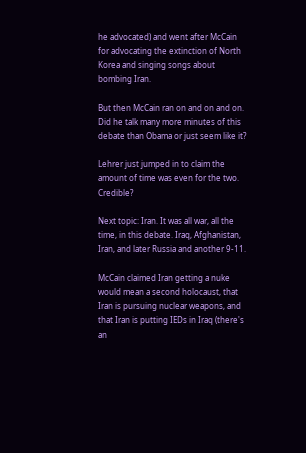he advocated) and went after McCain for advocating the extinction of North Korea and singing songs about bombing Iran.

But then McCain ran on and on and on. Did he talk many more minutes of this debate than Obama or just seem like it?

Lehrer just jumped in to claim the amount of time was even for the two. Credible?

Next topic: Iran. It was all war, all the time, in this debate. Iraq, Afghanistan, Iran, and later Russia and another 9-11.

McCain claimed Iran getting a nuke would mean a second holocaust, that Iran is pursuing nuclear weapons, and that Iran is putting IEDs in Iraq (there's an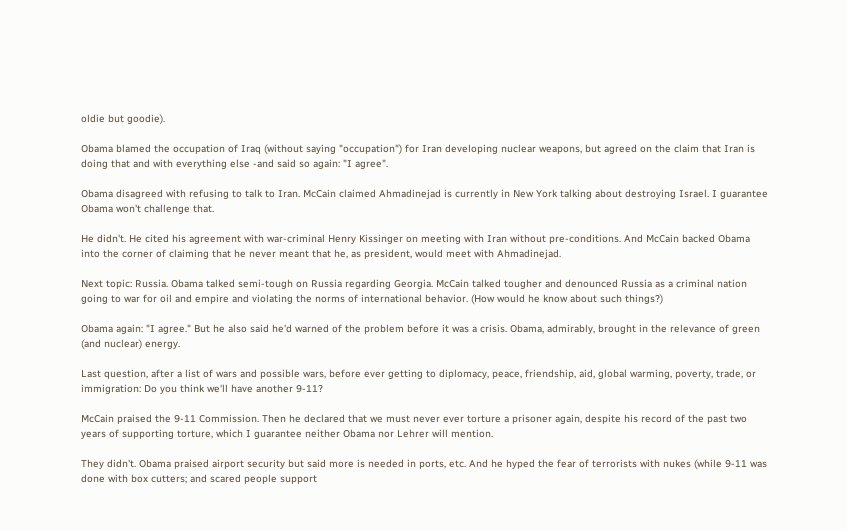oldie but goodie).

Obama blamed the occupation of Iraq (without saying "occupation") for Iran developing nuclear weapons, but agreed on the claim that Iran is doing that and with everything else -and said so again: "I agree".

Obama disagreed with refusing to talk to Iran. McCain claimed Ahmadinejad is currently in New York talking about destroying Israel. I guarantee Obama won't challenge that.

He didn't. He cited his agreement with war-criminal Henry Kissinger on meeting with Iran without pre-conditions. And McCain backed Obama into the corner of claiming that he never meant that he, as president, would meet with Ahmadinejad.

Next topic: Russia. Obama talked semi-tough on Russia regarding Georgia. McCain talked tougher and denounced Russia as a criminal nation going to war for oil and empire and violating the norms of international behavior. (How would he know about such things?)

Obama again: "I agree." But he also said he'd warned of the problem before it was a crisis. Obama, admirably, brought in the relevance of green (and nuclear) energy.

Last question, after a list of wars and possible wars, before ever getting to diplomacy, peace, friendship, aid, global warming, poverty, trade, or immigration: Do you think we'll have another 9-11?

McCain praised the 9-11 Commission. Then he declared that we must never ever torture a prisoner again, despite his record of the past two years of supporting torture, which I guarantee neither Obama nor Lehrer will mention.

They didn't. Obama praised airport security but said more is needed in ports, etc. And he hyped the fear of terrorists with nukes (while 9-11 was done with box cutters; and scared people support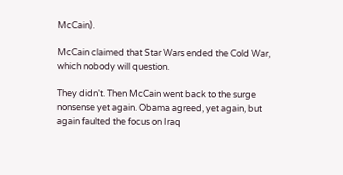McCain).

McCain claimed that Star Wars ended the Cold War, which nobody will question.

They didn't. Then McCain went back to the surge nonsense yet again. Obama agreed, yet again, but again faulted the focus on Iraq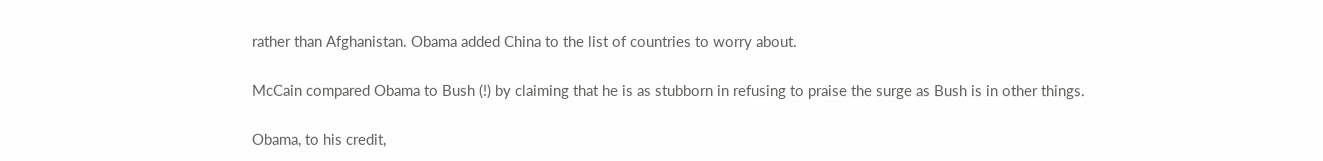rather than Afghanistan. Obama added China to the list of countries to worry about.

McCain compared Obama to Bush (!) by claiming that he is as stubborn in refusing to praise the surge as Bush is in other things.

Obama, to his credit,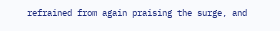refrained from again praising the surge, and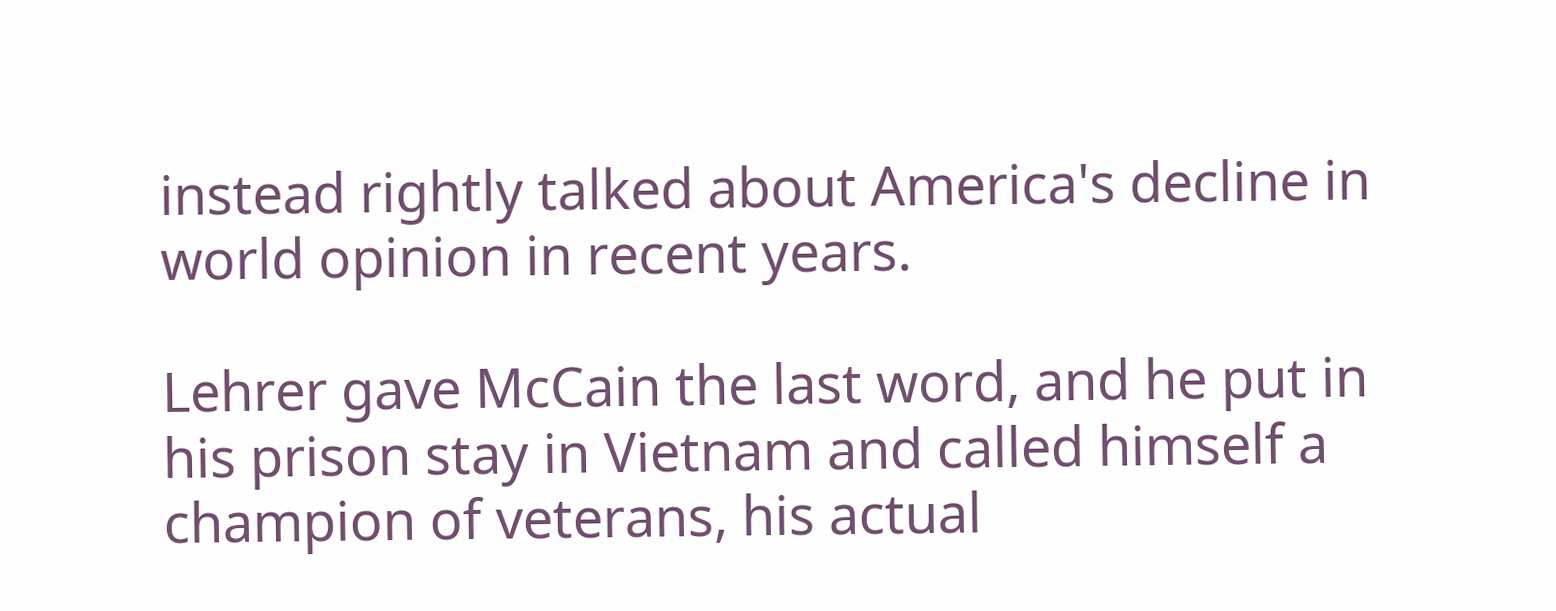instead rightly talked about America's decline in world opinion in recent years.

Lehrer gave McCain the last word, and he put in his prison stay in Vietnam and called himself a champion of veterans, his actual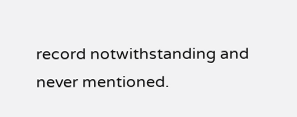record notwithstanding and never mentioned.